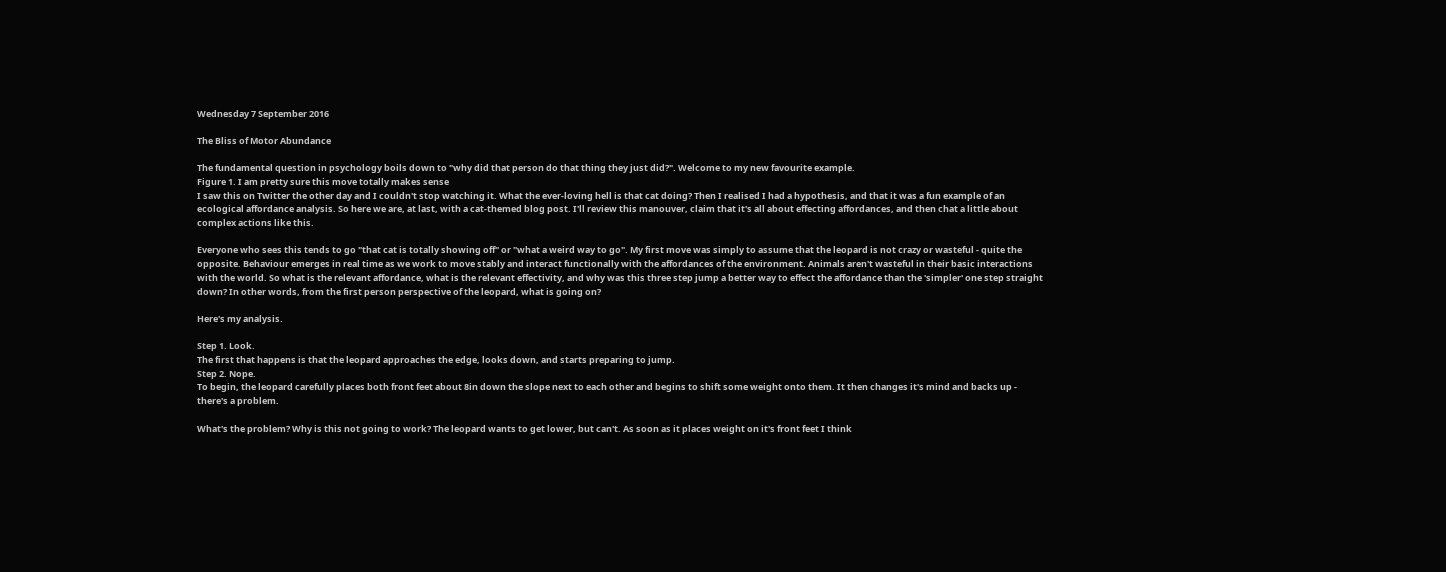Wednesday 7 September 2016

The Bliss of Motor Abundance

The fundamental question in psychology boils down to "why did that person do that thing they just did?". Welcome to my new favourite example.
Figure 1. I am pretty sure this move totally makes sense
I saw this on Twitter the other day and I couldn't stop watching it. What the ever-loving hell is that cat doing? Then I realised I had a hypothesis, and that it was a fun example of an ecological affordance analysis. So here we are, at last, with a cat-themed blog post. I'll review this manouver, claim that it's all about effecting affordances, and then chat a little about complex actions like this.

Everyone who sees this tends to go "that cat is totally showing off" or "what a weird way to go". My first move was simply to assume that the leopard is not crazy or wasteful - quite the opposite. Behaviour emerges in real time as we work to move stably and interact functionally with the affordances of the environment. Animals aren't wasteful in their basic interactions with the world. So what is the relevant affordance, what is the relevant effectivity, and why was this three step jump a better way to effect the affordance than the 'simpler' one step straight down? In other words, from the first person perspective of the leopard, what is going on?

Here's my analysis.

Step 1. Look.
The first that happens is that the leopard approaches the edge, looks down, and starts preparing to jump.
Step 2. Nope.
To begin, the leopard carefully places both front feet about 8in down the slope next to each other and begins to shift some weight onto them. It then changes it's mind and backs up - there's a problem.

What's the problem? Why is this not going to work? The leopard wants to get lower, but can't. As soon as it places weight on it's front feet I think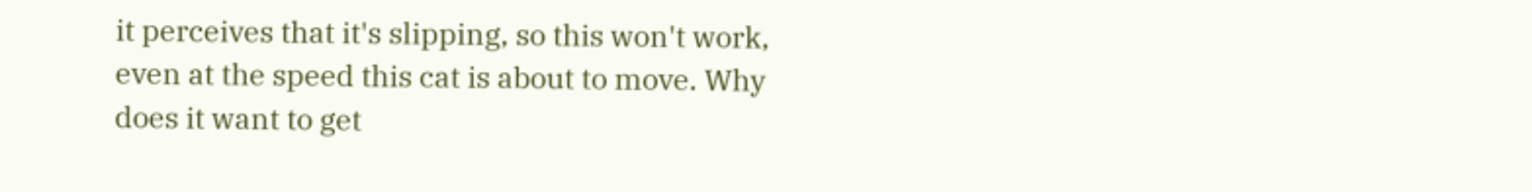it perceives that it's slipping, so this won't work, even at the speed this cat is about to move. Why does it want to get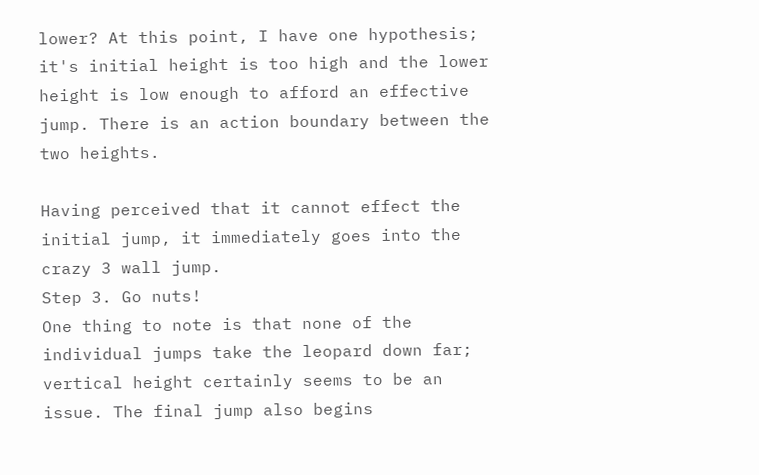lower? At this point, I have one hypothesis; it's initial height is too high and the lower height is low enough to afford an effective jump. There is an action boundary between the two heights.

Having perceived that it cannot effect the initial jump, it immediately goes into the crazy 3 wall jump.
Step 3. Go nuts!
One thing to note is that none of the individual jumps take the leopard down far; vertical height certainly seems to be an issue. The final jump also begins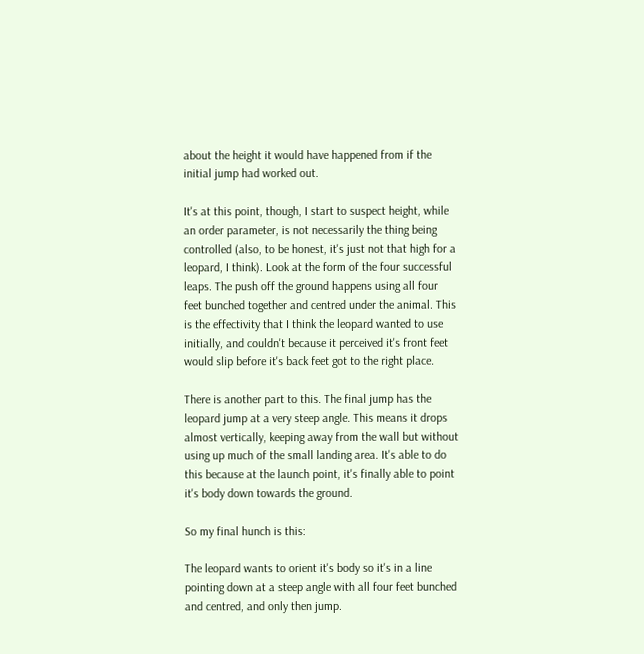about the height it would have happened from if the initial jump had worked out.

It's at this point, though, I start to suspect height, while an order parameter, is not necessarily the thing being controlled (also, to be honest, it's just not that high for a leopard, I think). Look at the form of the four successful leaps. The push off the ground happens using all four feet bunched together and centred under the animal. This is the effectivity that I think the leopard wanted to use initially, and couldn't because it perceived it's front feet would slip before it's back feet got to the right place.

There is another part to this. The final jump has the leopard jump at a very steep angle. This means it drops almost vertically, keeping away from the wall but without using up much of the small landing area. It's able to do this because at the launch point, it's finally able to point it's body down towards the ground.

So my final hunch is this:

The leopard wants to orient it's body so it's in a line pointing down at a steep angle with all four feet bunched and centred, and only then jump.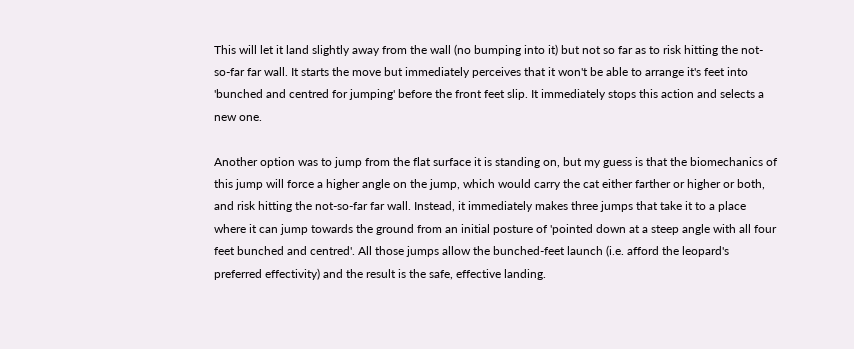This will let it land slightly away from the wall (no bumping into it) but not so far as to risk hitting the not-so-far far wall. It starts the move but immediately perceives that it won't be able to arrange it's feet into 'bunched and centred for jumping' before the front feet slip. It immediately stops this action and selects a new one.

Another option was to jump from the flat surface it is standing on, but my guess is that the biomechanics of this jump will force a higher angle on the jump, which would carry the cat either farther or higher or both, and risk hitting the not-so-far far wall. Instead, it immediately makes three jumps that take it to a place where it can jump towards the ground from an initial posture of 'pointed down at a steep angle with all four feet bunched and centred'. All those jumps allow the bunched-feet launch (i.e. afford the leopard's preferred effectivity) and the result is the safe, effective landing.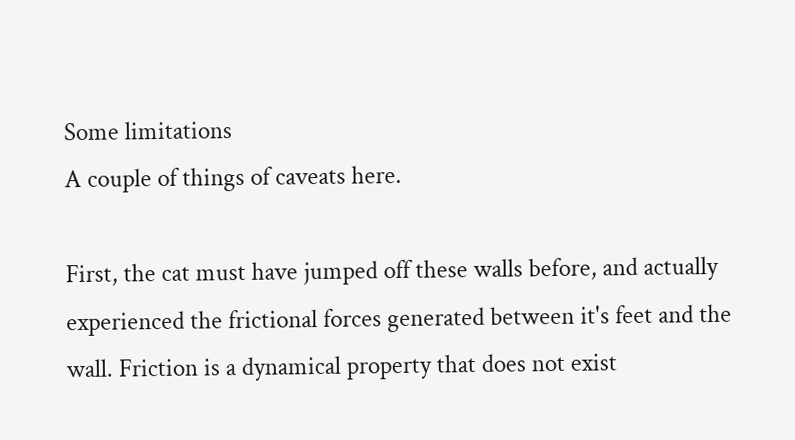Some limitations
A couple of things of caveats here.

First, the cat must have jumped off these walls before, and actually experienced the frictional forces generated between it's feet and the wall. Friction is a dynamical property that does not exist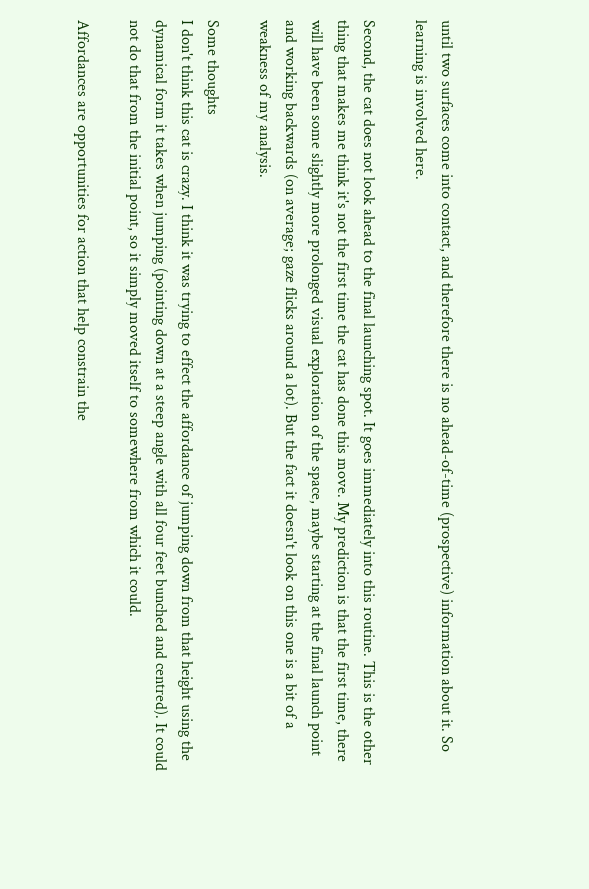until two surfaces come into contact, and therefore there is no ahead-of-time (prospective) information about it. So learning is involved here.

Second, the cat does not look ahead to the final launching spot. It goes immediately into this routine. This is the other thing that makes me think it's not the first time the cat has done this move. My prediction is that the first time, there will have been some slightly more prolonged visual exploration of the space, maybe starting at the final launch point and working backwards (on average; gaze flicks around a lot). But the fact it doesn't look on this one is a bit of a weakness of my analysis.

Some thoughts
I don't think this cat is crazy. I think it was trying to effect the affordance of jumping down from that height using the dynamical form it takes when jumping (pointing down at a steep angle with all four feet bunched and centred). It could not do that from the initial point, so it simply moved itself to somewhere from which it could.

Affordances are opportunities for action that help constrain the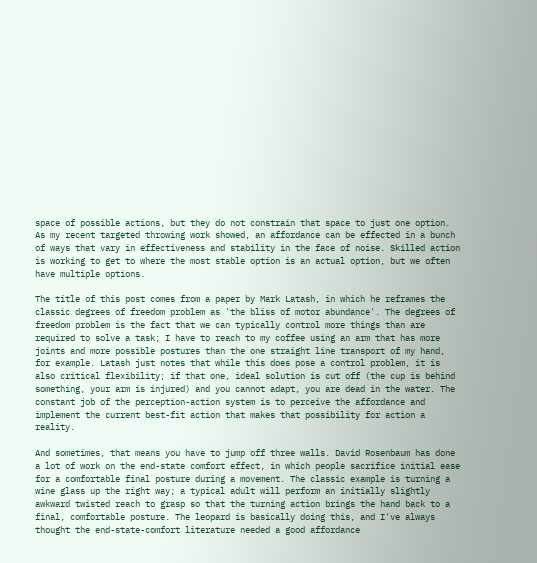space of possible actions, but they do not constrain that space to just one option. As my recent targeted throwing work showed, an affordance can be effected in a bunch of ways that vary in effectiveness and stability in the face of noise. Skilled action is working to get to where the most stable option is an actual option, but we often have multiple options.

The title of this post comes from a paper by Mark Latash, in which he reframes the classic degrees of freedom problem as 'the bliss of motor abundance'. The degrees of freedom problem is the fact that we can typically control more things than are required to solve a task; I have to reach to my coffee using an arm that has more joints and more possible postures than the one straight line transport of my hand, for example. Latash just notes that while this does pose a control problem, it is also critical flexibility; if that one, ideal solution is cut off (the cup is behind something, your arm is injured) and you cannot adapt, you are dead in the water. The constant job of the perception-action system is to perceive the affordance and implement the current best-fit action that makes that possibility for action a reality.

And sometimes, that means you have to jump off three walls. David Rosenbaum has done a lot of work on the end-state comfort effect, in which people sacrifice initial ease for a comfortable final posture during a movement. The classic example is turning a wine glass up the right way; a typical adult will perform an initially slightly awkward twisted reach to grasp so that the turning action brings the hand back to a final, comfortable posture. The leopard is basically doing this, and I've always thought the end-state-comfort literature needed a good affordance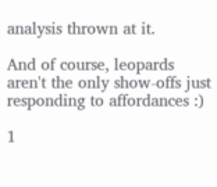analysis thrown at it.

And of course, leopards aren't the only show-offs just responding to affordances :)

1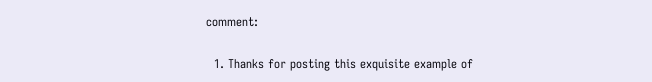comment:

  1. Thanks for posting this exquisite example of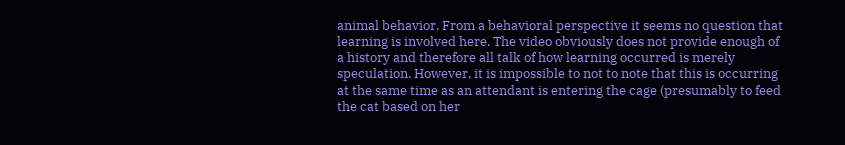animal behavior. From a behavioral perspective it seems no question that learning is involved here. The video obviously does not provide enough of a history and therefore all talk of how learning occurred is merely speculation. However, it is impossible to not to note that this is occurring at the same time as an attendant is entering the cage (presumably to feed the cat based on her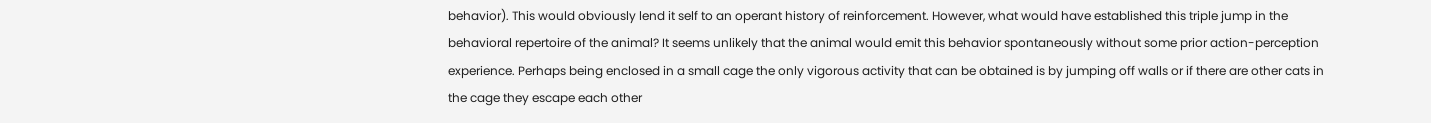behavior). This would obviously lend it self to an operant history of reinforcement. However, what would have established this triple jump in the behavioral repertoire of the animal? It seems unlikely that the animal would emit this behavior spontaneously without some prior action-perception experience. Perhaps being enclosed in a small cage the only vigorous activity that can be obtained is by jumping off walls or if there are other cats in the cage they escape each other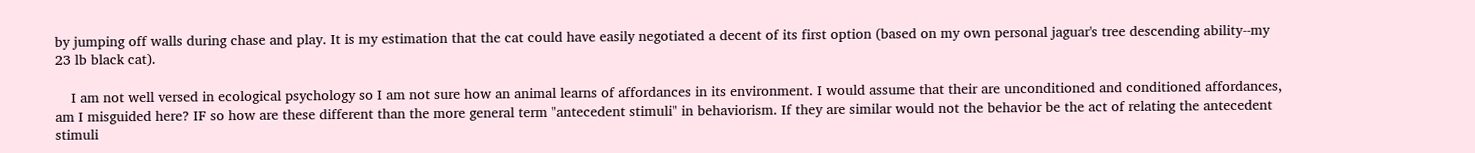by jumping off walls during chase and play. It is my estimation that the cat could have easily negotiated a decent of its first option (based on my own personal jaguar's tree descending ability--my 23 lb black cat).

    I am not well versed in ecological psychology so I am not sure how an animal learns of affordances in its environment. I would assume that their are unconditioned and conditioned affordances, am I misguided here? IF so how are these different than the more general term "antecedent stimuli" in behaviorism. If they are similar would not the behavior be the act of relating the antecedent stimuli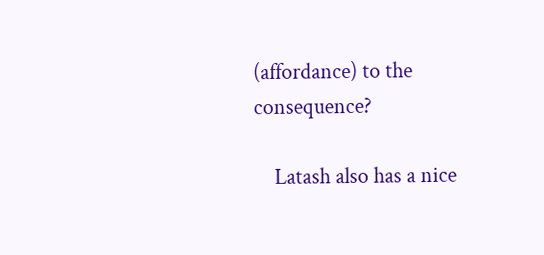(affordance) to the consequence?

    Latash also has a nice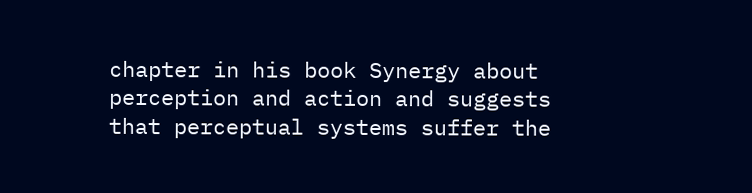chapter in his book Synergy about perception and action and suggests that perceptual systems suffer the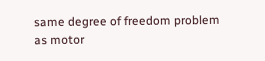same degree of freedom problem as motor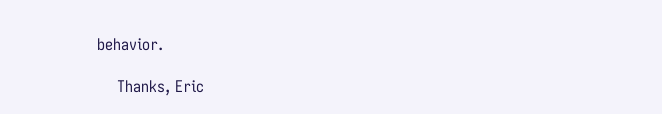behavior.

    Thanks, Eric